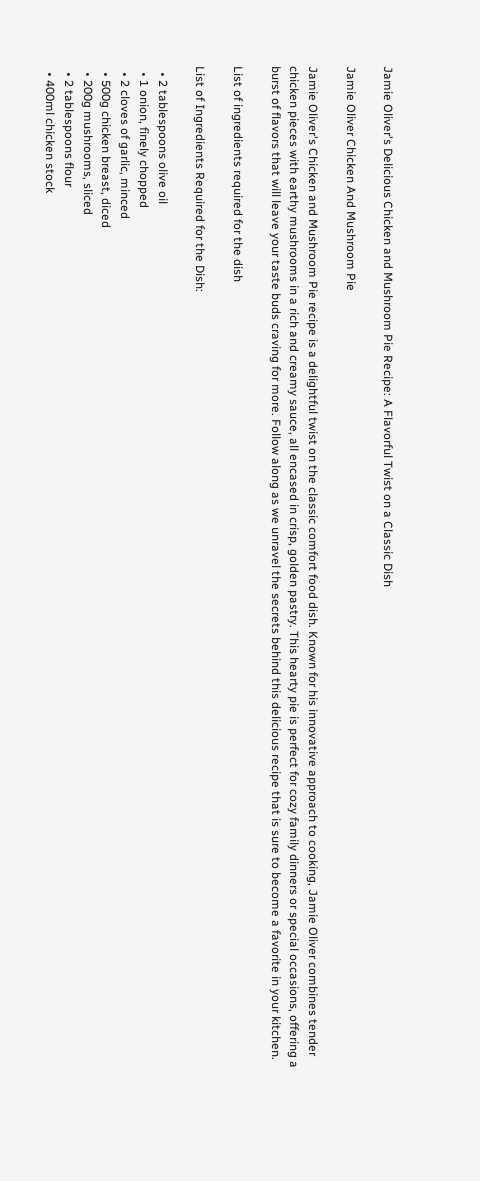Jamie Oliver's Delicious Chicken and Mushroom Pie Recipe: A Flavorful Twist on a Classic Dish

Jamie Oliver Chicken And Mushroom Pie

Jamie Oliver's Chicken and Mushroom Pie recipe is a delightful twist on the classic comfort food dish. Known for his innovative approach to cooking, Jamie Oliver combines tender chicken pieces with earthy mushrooms in a rich and creamy sauce, all encased in crisp, golden pastry. This hearty pie is perfect for cozy family dinners or special occasions, offering a burst of flavors that will leave your taste buds craving for more. Follow along as we unravel the secrets behind this delicious recipe that is sure to become a favorite in your kitchen.

List of ingredients required for the dish

List of Ingredients Required for the Dish:

  • 2 tablespoons olive oil
  • 1 onion, finely chopped
  • 2 cloves of garlic, minced
  • 500g chicken breast, diced
  • 200g mushrooms, sliced
  • 2 tablespoons flour
  • 400ml chicken stock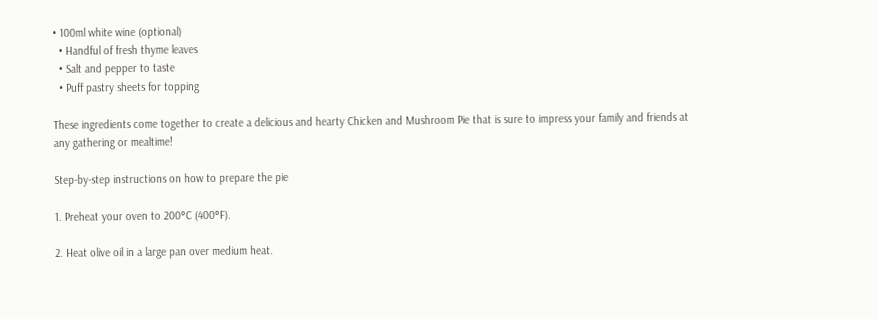• 100ml white wine (optional)
  • Handful of fresh thyme leaves
  • Salt and pepper to taste
  • Puff pastry sheets for topping

These ingredients come together to create a delicious and hearty Chicken and Mushroom Pie that is sure to impress your family and friends at any gathering or mealtime!

Step-by-step instructions on how to prepare the pie

1. Preheat your oven to 200°C (400°F).

2. Heat olive oil in a large pan over medium heat.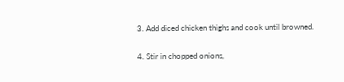3. Add diced chicken thighs and cook until browned.

4. Stir in chopped onions,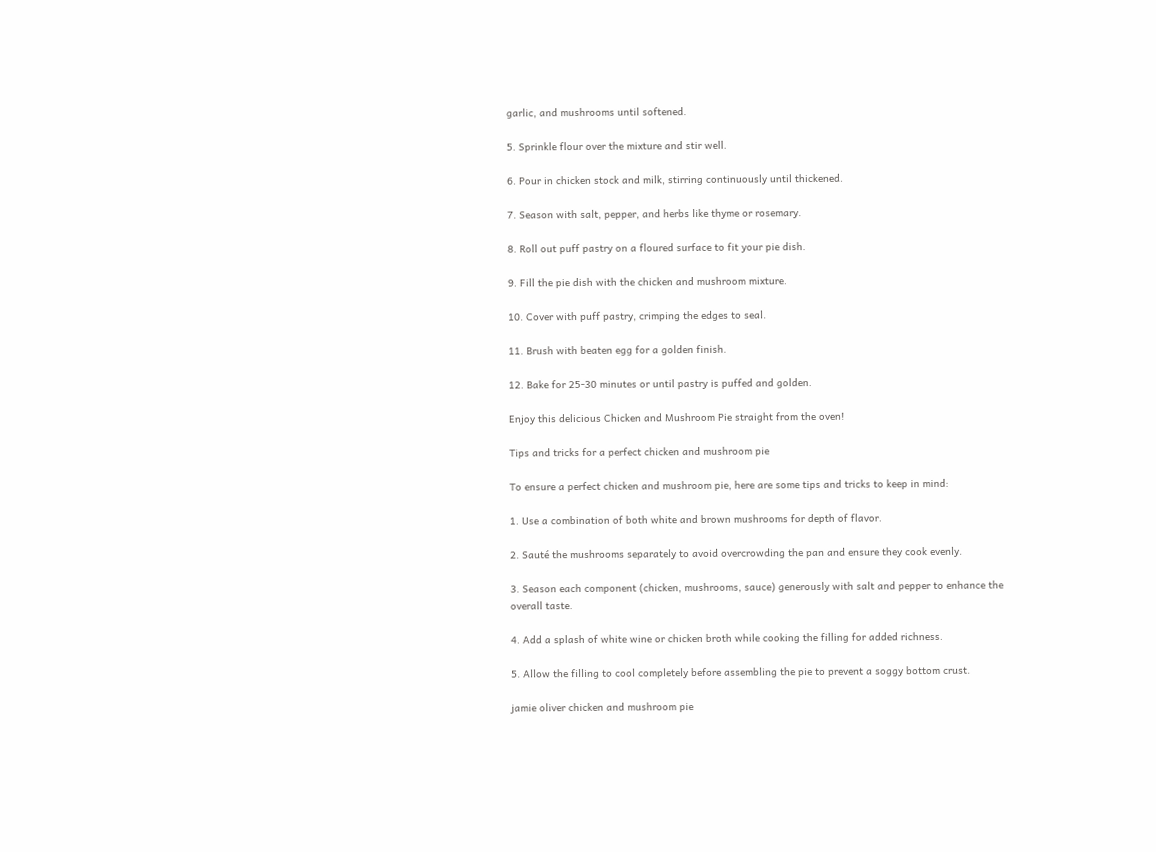garlic, and mushrooms until softened.

5. Sprinkle flour over the mixture and stir well.

6. Pour in chicken stock and milk, stirring continuously until thickened.

7. Season with salt, pepper, and herbs like thyme or rosemary.

8. Roll out puff pastry on a floured surface to fit your pie dish.

9. Fill the pie dish with the chicken and mushroom mixture.

10. Cover with puff pastry, crimping the edges to seal.

11. Brush with beaten egg for a golden finish.

12. Bake for 25-30 minutes or until pastry is puffed and golden.

Enjoy this delicious Chicken and Mushroom Pie straight from the oven!

Tips and tricks for a perfect chicken and mushroom pie

To ensure a perfect chicken and mushroom pie, here are some tips and tricks to keep in mind:

1. Use a combination of both white and brown mushrooms for depth of flavor.

2. Sauté the mushrooms separately to avoid overcrowding the pan and ensure they cook evenly.

3. Season each component (chicken, mushrooms, sauce) generously with salt and pepper to enhance the overall taste.

4. Add a splash of white wine or chicken broth while cooking the filling for added richness.

5. Allow the filling to cool completely before assembling the pie to prevent a soggy bottom crust.

jamie oliver chicken and mushroom pie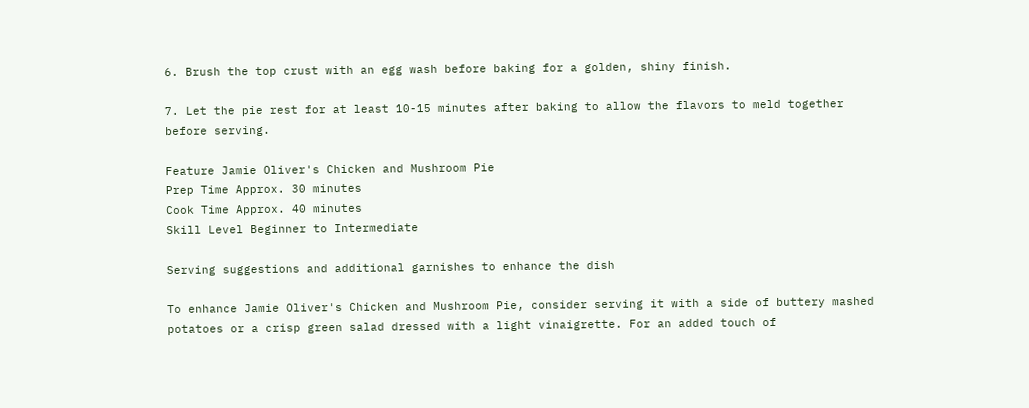6. Brush the top crust with an egg wash before baking for a golden, shiny finish.

7. Let the pie rest for at least 10-15 minutes after baking to allow the flavors to meld together before serving.

Feature Jamie Oliver's Chicken and Mushroom Pie
Prep Time Approx. 30 minutes
Cook Time Approx. 40 minutes
Skill Level Beginner to Intermediate

Serving suggestions and additional garnishes to enhance the dish

To enhance Jamie Oliver's Chicken and Mushroom Pie, consider serving it with a side of buttery mashed potatoes or a crisp green salad dressed with a light vinaigrette. For an added touch of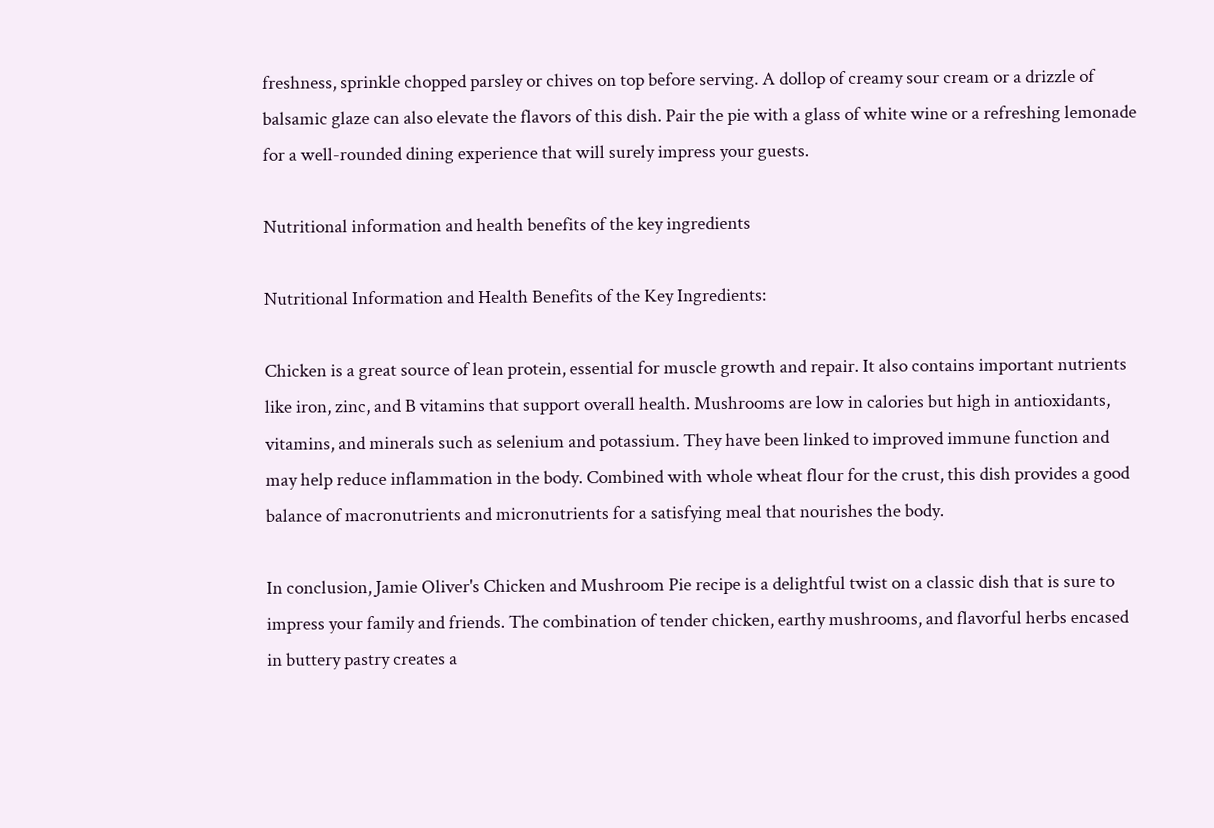freshness, sprinkle chopped parsley or chives on top before serving. A dollop of creamy sour cream or a drizzle of balsamic glaze can also elevate the flavors of this dish. Pair the pie with a glass of white wine or a refreshing lemonade for a well-rounded dining experience that will surely impress your guests.

Nutritional information and health benefits of the key ingredients

Nutritional Information and Health Benefits of the Key Ingredients:

Chicken is a great source of lean protein, essential for muscle growth and repair. It also contains important nutrients like iron, zinc, and B vitamins that support overall health. Mushrooms are low in calories but high in antioxidants, vitamins, and minerals such as selenium and potassium. They have been linked to improved immune function and may help reduce inflammation in the body. Combined with whole wheat flour for the crust, this dish provides a good balance of macronutrients and micronutrients for a satisfying meal that nourishes the body.

In conclusion, Jamie Oliver's Chicken and Mushroom Pie recipe is a delightful twist on a classic dish that is sure to impress your family and friends. The combination of tender chicken, earthy mushrooms, and flavorful herbs encased in buttery pastry creates a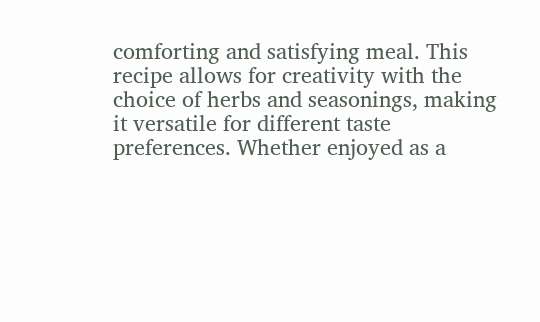comforting and satisfying meal. This recipe allows for creativity with the choice of herbs and seasonings, making it versatile for different taste preferences. Whether enjoyed as a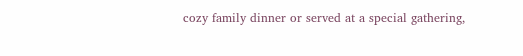cozy family dinner or served at a special gathering,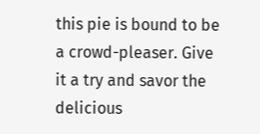this pie is bound to be a crowd-pleaser. Give it a try and savor the delicious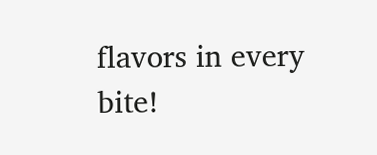flavors in every bite!